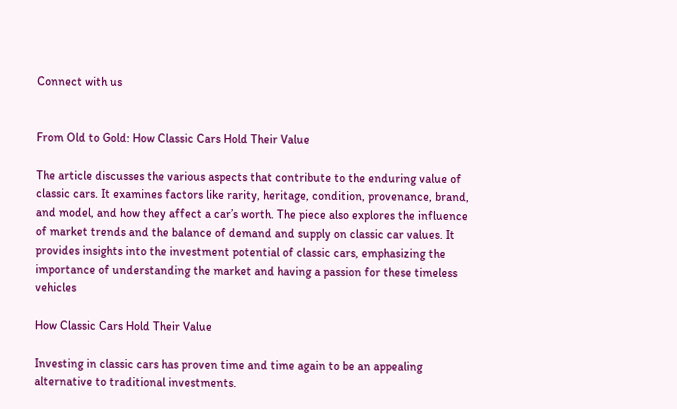Connect with us


From Old to Gold: How Classic Cars Hold Their Value

The article discusses the various aspects that contribute to the enduring value of classic cars. It examines factors like rarity, heritage, condition, provenance, brand, and model, and how they affect a car’s worth. The piece also explores the influence of market trends and the balance of demand and supply on classic car values. It provides insights into the investment potential of classic cars, emphasizing the importance of understanding the market and having a passion for these timeless vehicles

How Classic Cars Hold Their Value

Investing in classic cars has proven time and time again to be an appealing alternative to traditional investments.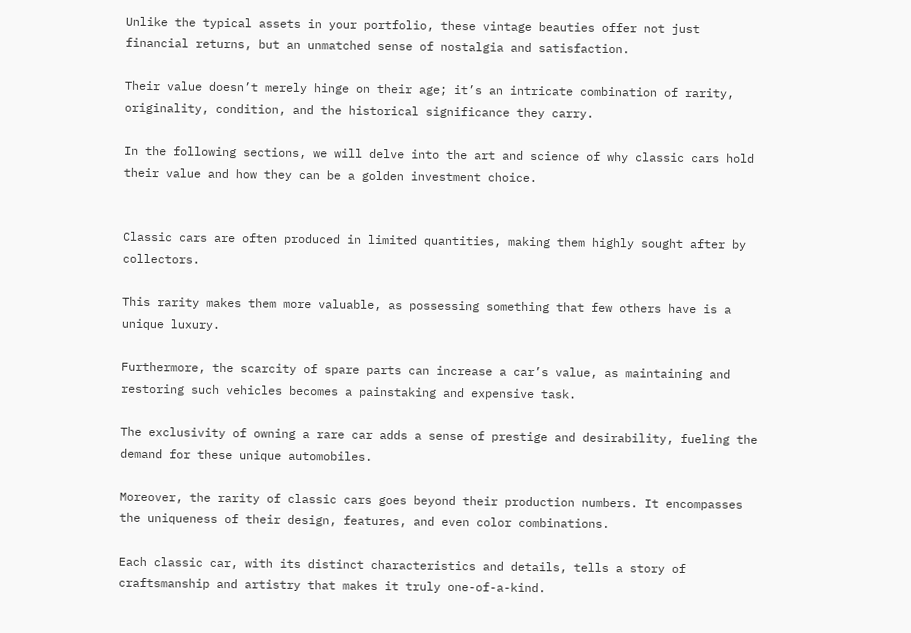Unlike the typical assets in your portfolio, these vintage beauties offer not just financial returns, but an unmatched sense of nostalgia and satisfaction.

Their value doesn’t merely hinge on their age; it’s an intricate combination of rarity, originality, condition, and the historical significance they carry.

In the following sections, we will delve into the art and science of why classic cars hold their value and how they can be a golden investment choice.


Classic cars are often produced in limited quantities, making them highly sought after by collectors.

This rarity makes them more valuable, as possessing something that few others have is a unique luxury.

Furthermore, the scarcity of spare parts can increase a car’s value, as maintaining and restoring such vehicles becomes a painstaking and expensive task.

The exclusivity of owning a rare car adds a sense of prestige and desirability, fueling the demand for these unique automobiles.

Moreover, the rarity of classic cars goes beyond their production numbers. It encompasses the uniqueness of their design, features, and even color combinations.

Each classic car, with its distinct characteristics and details, tells a story of craftsmanship and artistry that makes it truly one-of-a-kind.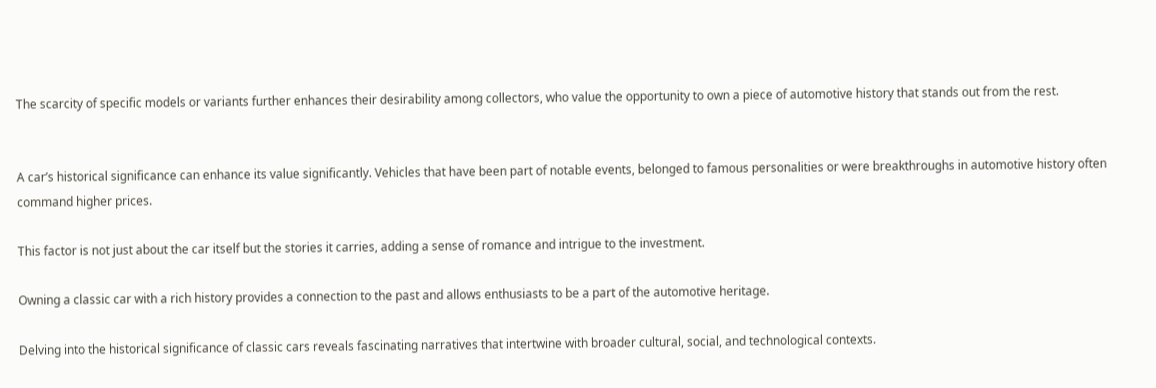The scarcity of specific models or variants further enhances their desirability among collectors, who value the opportunity to own a piece of automotive history that stands out from the rest.


A car’s historical significance can enhance its value significantly. Vehicles that have been part of notable events, belonged to famous personalities or were breakthroughs in automotive history often command higher prices.

This factor is not just about the car itself but the stories it carries, adding a sense of romance and intrigue to the investment.

Owning a classic car with a rich history provides a connection to the past and allows enthusiasts to be a part of the automotive heritage.

Delving into the historical significance of classic cars reveals fascinating narratives that intertwine with broader cultural, social, and technological contexts.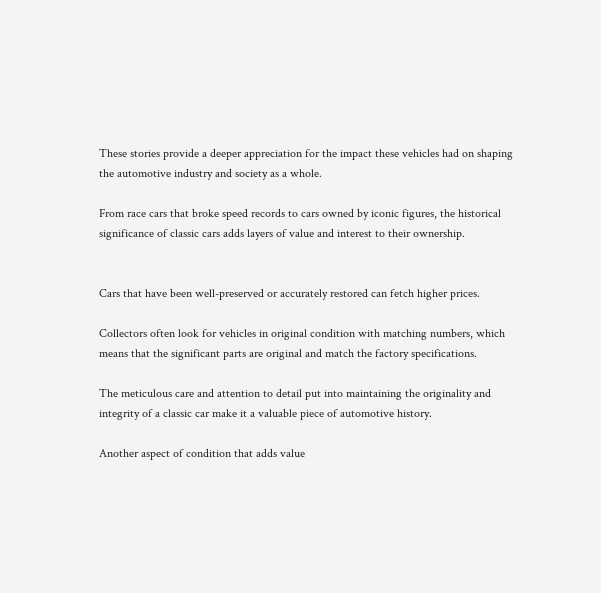These stories provide a deeper appreciation for the impact these vehicles had on shaping the automotive industry and society as a whole.

From race cars that broke speed records to cars owned by iconic figures, the historical significance of classic cars adds layers of value and interest to their ownership.


Cars that have been well-preserved or accurately restored can fetch higher prices.

Collectors often look for vehicles in original condition with matching numbers, which means that the significant parts are original and match the factory specifications.

The meticulous care and attention to detail put into maintaining the originality and integrity of a classic car make it a valuable piece of automotive history.

Another aspect of condition that adds value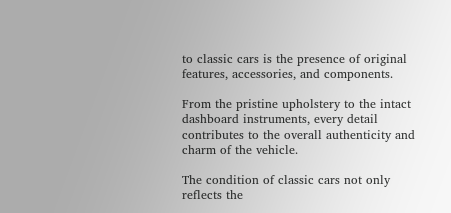to classic cars is the presence of original features, accessories, and components.

From the pristine upholstery to the intact dashboard instruments, every detail contributes to the overall authenticity and charm of the vehicle.

The condition of classic cars not only reflects the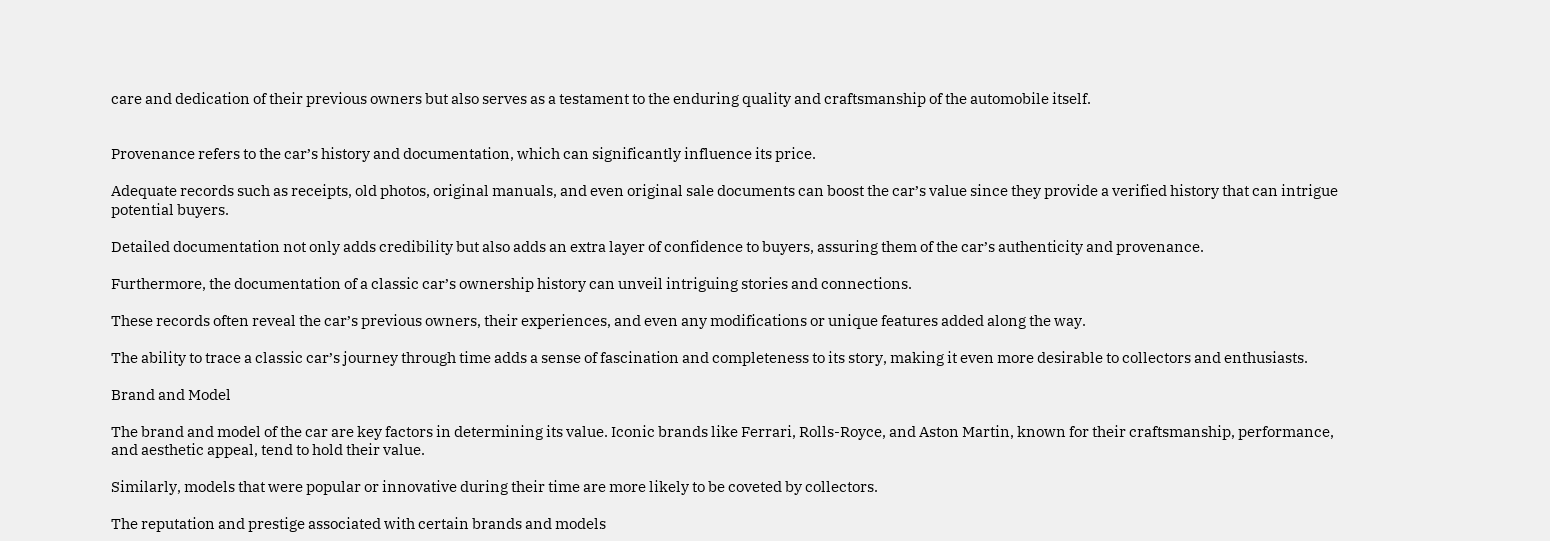care and dedication of their previous owners but also serves as a testament to the enduring quality and craftsmanship of the automobile itself.


Provenance refers to the car’s history and documentation, which can significantly influence its price.

Adequate records such as receipts, old photos, original manuals, and even original sale documents can boost the car’s value since they provide a verified history that can intrigue potential buyers.

Detailed documentation not only adds credibility but also adds an extra layer of confidence to buyers, assuring them of the car’s authenticity and provenance.

Furthermore, the documentation of a classic car’s ownership history can unveil intriguing stories and connections.

These records often reveal the car’s previous owners, their experiences, and even any modifications or unique features added along the way.

The ability to trace a classic car’s journey through time adds a sense of fascination and completeness to its story, making it even more desirable to collectors and enthusiasts.

Brand and Model

The brand and model of the car are key factors in determining its value. Iconic brands like Ferrari, Rolls-Royce, and Aston Martin, known for their craftsmanship, performance, and aesthetic appeal, tend to hold their value.

Similarly, models that were popular or innovative during their time are more likely to be coveted by collectors.

The reputation and prestige associated with certain brands and models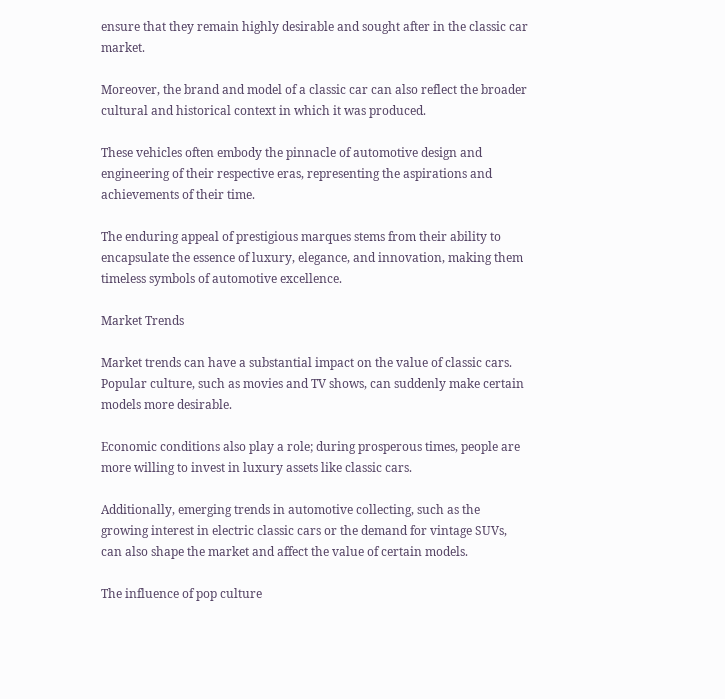ensure that they remain highly desirable and sought after in the classic car market.

Moreover, the brand and model of a classic car can also reflect the broader cultural and historical context in which it was produced.

These vehicles often embody the pinnacle of automotive design and engineering of their respective eras, representing the aspirations and achievements of their time.

The enduring appeal of prestigious marques stems from their ability to encapsulate the essence of luxury, elegance, and innovation, making them timeless symbols of automotive excellence.

Market Trends

Market trends can have a substantial impact on the value of classic cars. Popular culture, such as movies and TV shows, can suddenly make certain models more desirable.

Economic conditions also play a role; during prosperous times, people are more willing to invest in luxury assets like classic cars.

Additionally, emerging trends in automotive collecting, such as the growing interest in electric classic cars or the demand for vintage SUVs, can also shape the market and affect the value of certain models.

The influence of pop culture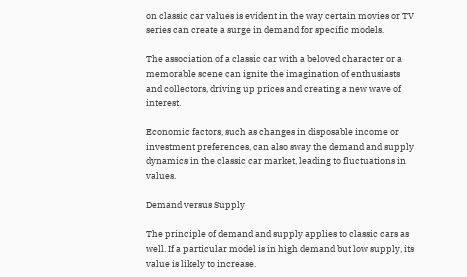on classic car values is evident in the way certain movies or TV series can create a surge in demand for specific models.

The association of a classic car with a beloved character or a memorable scene can ignite the imagination of enthusiasts and collectors, driving up prices and creating a new wave of interest.

Economic factors, such as changes in disposable income or investment preferences, can also sway the demand and supply dynamics in the classic car market, leading to fluctuations in values.

Demand versus Supply

The principle of demand and supply applies to classic cars as well. If a particular model is in high demand but low supply, its value is likely to increase.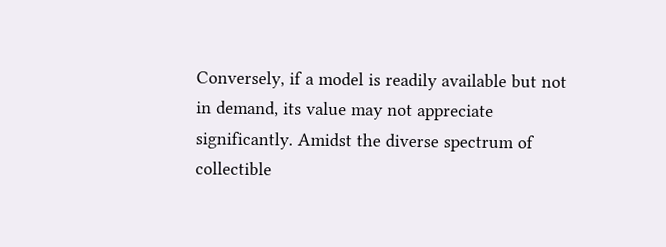Conversely, if a model is readily available but not in demand, its value may not appreciate significantly. Amidst the diverse spectrum of collectible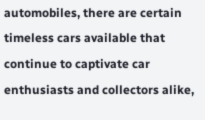automobiles, there are certain timeless cars available that continue to captivate car enthusiasts and collectors alike,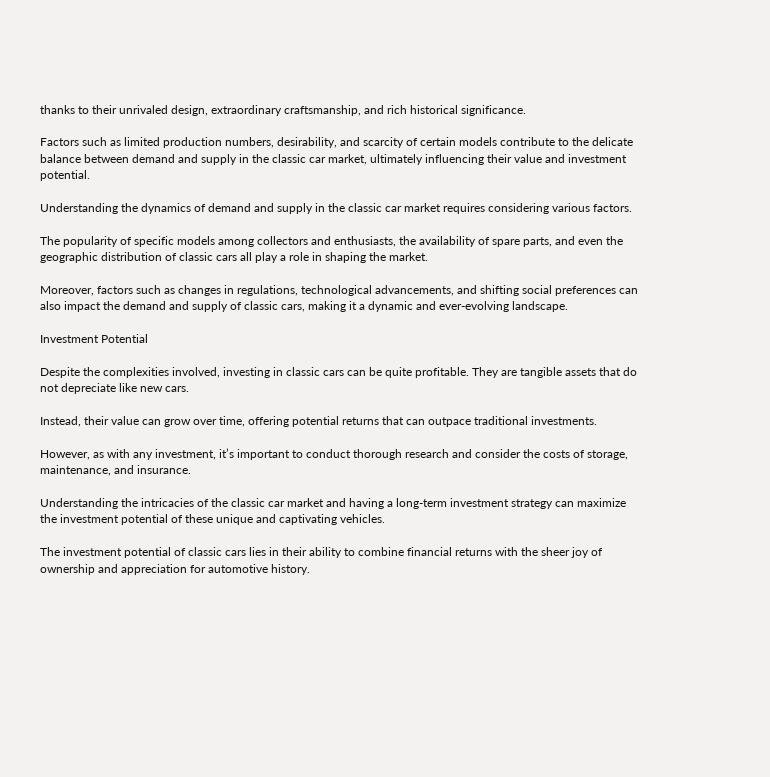thanks to their unrivaled design, extraordinary craftsmanship, and rich historical significance.

Factors such as limited production numbers, desirability, and scarcity of certain models contribute to the delicate balance between demand and supply in the classic car market, ultimately influencing their value and investment potential.

Understanding the dynamics of demand and supply in the classic car market requires considering various factors.

The popularity of specific models among collectors and enthusiasts, the availability of spare parts, and even the geographic distribution of classic cars all play a role in shaping the market.

Moreover, factors such as changes in regulations, technological advancements, and shifting social preferences can also impact the demand and supply of classic cars, making it a dynamic and ever-evolving landscape.

Investment Potential

Despite the complexities involved, investing in classic cars can be quite profitable. They are tangible assets that do not depreciate like new cars.

Instead, their value can grow over time, offering potential returns that can outpace traditional investments.

However, as with any investment, it’s important to conduct thorough research and consider the costs of storage, maintenance, and insurance.

Understanding the intricacies of the classic car market and having a long-term investment strategy can maximize the investment potential of these unique and captivating vehicles.

The investment potential of classic cars lies in their ability to combine financial returns with the sheer joy of ownership and appreciation for automotive history.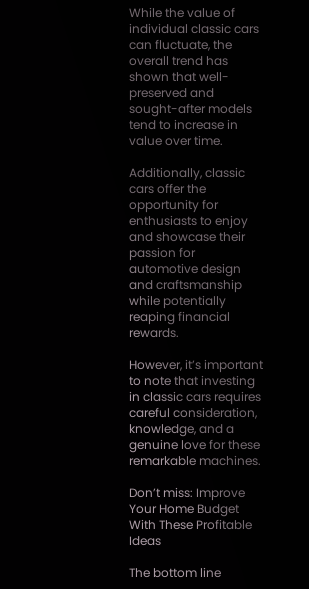While the value of individual classic cars can fluctuate, the overall trend has shown that well-preserved and sought-after models tend to increase in value over time.

Additionally, classic cars offer the opportunity for enthusiasts to enjoy and showcase their passion for automotive design and craftsmanship while potentially reaping financial rewards.

However, it’s important to note that investing in classic cars requires careful consideration, knowledge, and a genuine love for these remarkable machines.

Don’t miss: Improve Your Home Budget With These Profitable Ideas

The bottom line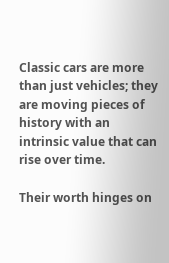Classic cars are more than just vehicles; they are moving pieces of history with an intrinsic value that can rise over time.

Their worth hinges on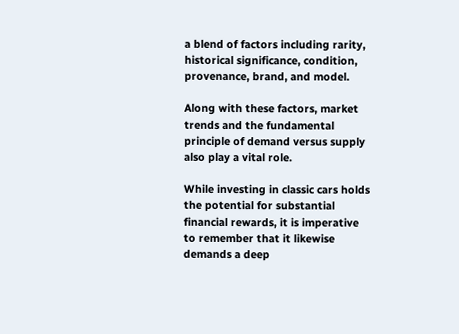a blend of factors including rarity, historical significance, condition, provenance, brand, and model.

Along with these factors, market trends and the fundamental principle of demand versus supply also play a vital role.

While investing in classic cars holds the potential for substantial financial rewards, it is imperative to remember that it likewise demands a deep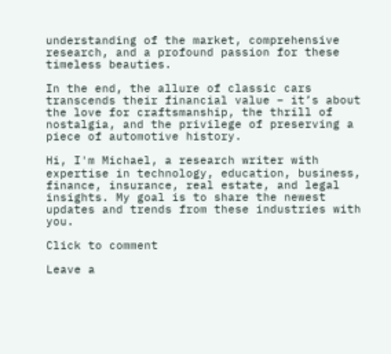understanding of the market, comprehensive research, and a profound passion for these timeless beauties.

In the end, the allure of classic cars transcends their financial value – it’s about the love for craftsmanship, the thrill of nostalgia, and the privilege of preserving a piece of automotive history.

Hi, I'm Michael, a research writer with expertise in technology, education, business, finance, insurance, real estate, and legal insights. My goal is to share the newest updates and trends from these industries with you.

Click to comment

Leave a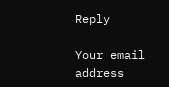Reply

Your email address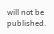will not be published.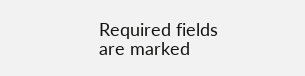Required fields are marked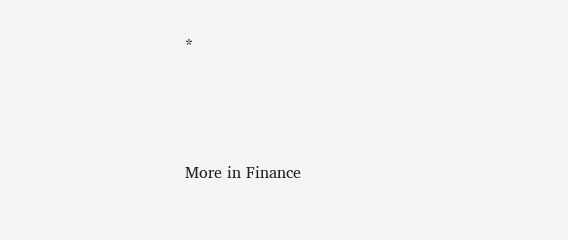*




More in Finance